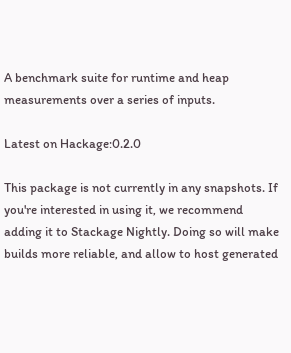A benchmark suite for runtime and heap measurements over a series of inputs.

Latest on Hackage:0.2.0

This package is not currently in any snapshots. If you're interested in using it, we recommend adding it to Stackage Nightly. Doing so will make builds more reliable, and allow to host generated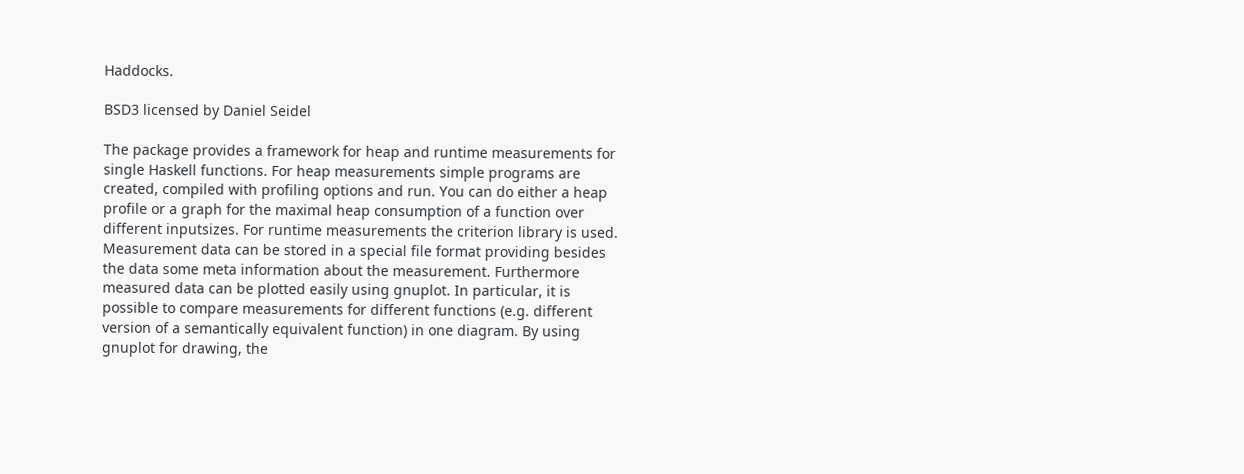Haddocks.

BSD3 licensed by Daniel Seidel

The package provides a framework for heap and runtime measurements for single Haskell functions. For heap measurements simple programs are created, compiled with profiling options and run. You can do either a heap profile or a graph for the maximal heap consumption of a function over different inputsizes. For runtime measurements the criterion library is used. Measurement data can be stored in a special file format providing besides the data some meta information about the measurement. Furthermore measured data can be plotted easily using gnuplot. In particular, it is possible to compare measurements for different functions (e.g. different version of a semantically equivalent function) in one diagram. By using gnuplot for drawing, the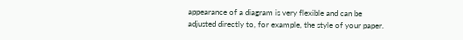appearance of a diagram is very flexible and can be adjusted directly to, for example, the style of your paper.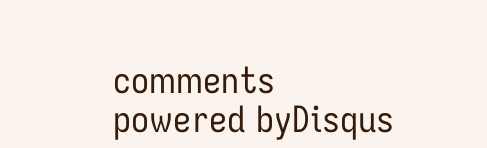comments powered byDisqus